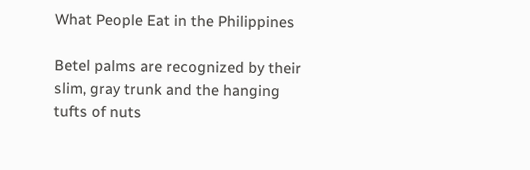What People Eat in the Philippines

Betel palms are recognized by their slim, gray trunk and the hanging tufts of nuts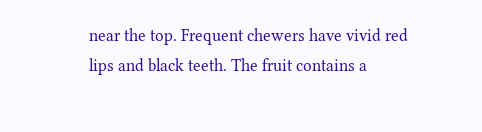near the top. Frequent chewers have vivid red lips and black teeth. The fruit contains a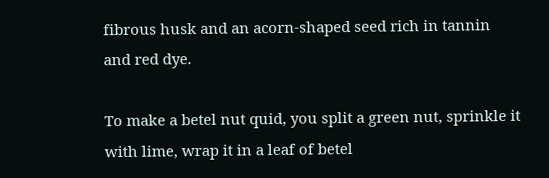fibrous husk and an acorn-shaped seed rich in tannin and red dye.

To make a betel nut quid, you split a green nut, sprinkle it with lime, wrap it in a leaf of betel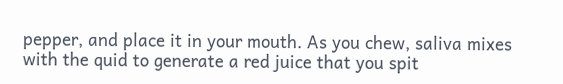pepper, and place it in your mouth. As you chew, saliva mixes with the quid to generate a red juice that you spit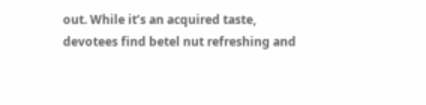out. While it’s an acquired taste, devotees find betel nut refreshing and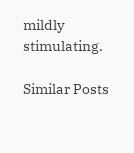mildly stimulating.

Similar Posts